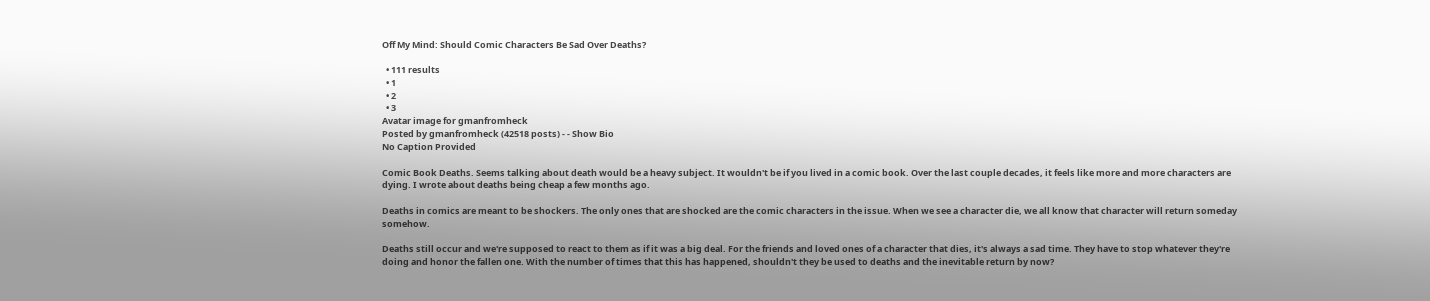Off My Mind: Should Comic Characters Be Sad Over Deaths?

  • 111 results
  • 1
  • 2
  • 3
Avatar image for gmanfromheck
Posted by gmanfromheck (42518 posts) - - Show Bio
No Caption Provided

Comic Book Deaths. Seems talking about death would be a heavy subject. It wouldn't be if you lived in a comic book. Over the last couple decades, it feels like more and more characters are dying. I wrote about deaths being cheap a few months ago.

Deaths in comics are meant to be shockers. The only ones that are shocked are the comic characters in the issue. When we see a character die, we all know that character will return someday somehow.

Deaths still occur and we're supposed to react to them as if it was a big deal. For the friends and loved ones of a character that dies, it's always a sad time. They have to stop whatever they're doing and honor the fallen one. With the number of times that this has happened, shouldn't they be used to deaths and the inevitable return by now?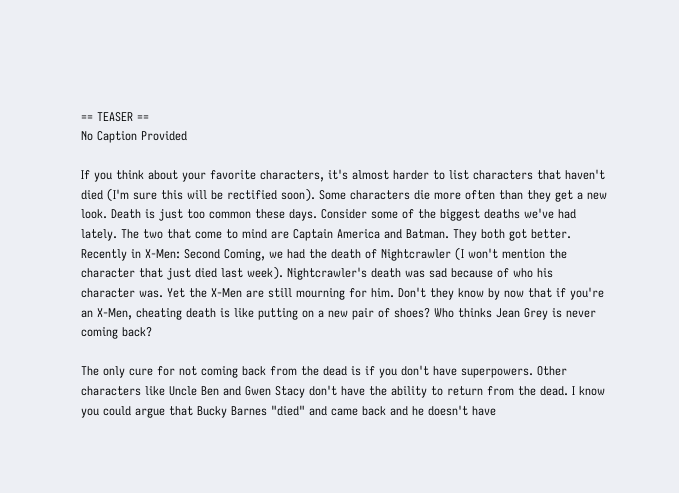== TEASER ==
No Caption Provided

If you think about your favorite characters, it's almost harder to list characters that haven't died (I'm sure this will be rectified soon). Some characters die more often than they get a new look. Death is just too common these days. Consider some of the biggest deaths we've had lately. The two that come to mind are Captain America and Batman. They both got better. Recently in X-Men: Second Coming, we had the death of Nightcrawler (I won't mention the character that just died last week). Nightcrawler's death was sad because of who his character was. Yet the X-Men are still mourning for him. Don't they know by now that if you're an X-Men, cheating death is like putting on a new pair of shoes? Who thinks Jean Grey is never coming back?

The only cure for not coming back from the dead is if you don't have superpowers. Other characters like Uncle Ben and Gwen Stacy don't have the ability to return from the dead. I know you could argue that Bucky Barnes "died" and came back and he doesn't have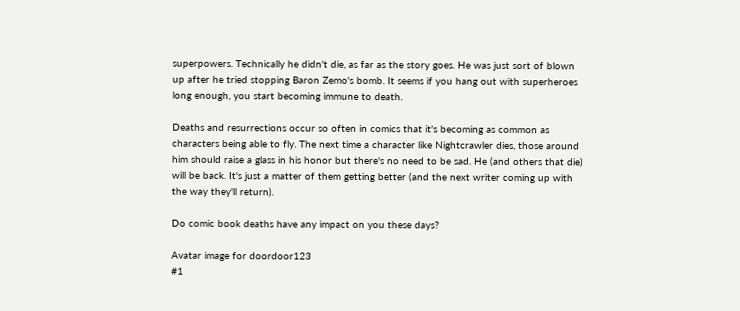superpowers. Technically he didn't die, as far as the story goes. He was just sort of blown up after he tried stopping Baron Zemo's bomb. It seems if you hang out with superheroes long enough, you start becoming immune to death.

Deaths and resurrections occur so often in comics that it's becoming as common as characters being able to fly. The next time a character like Nightcrawler dies, those around him should raise a glass in his honor but there's no need to be sad. He (and others that die) will be back. It's just a matter of them getting better (and the next writer coming up with the way they'll return).

Do comic book deaths have any impact on you these days?

Avatar image for doordoor123
#1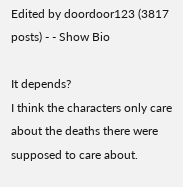Edited by doordoor123 (3817 posts) - - Show Bio

It depends?
I think the characters only care about the deaths there were supposed to care about.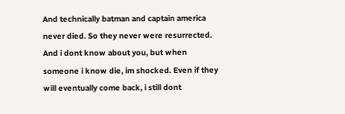And technically batman and captain america never died. So they never were resurrected.
And i dont know about you, but when someone i know die, im shocked. Even if they will eventually come back, i still dont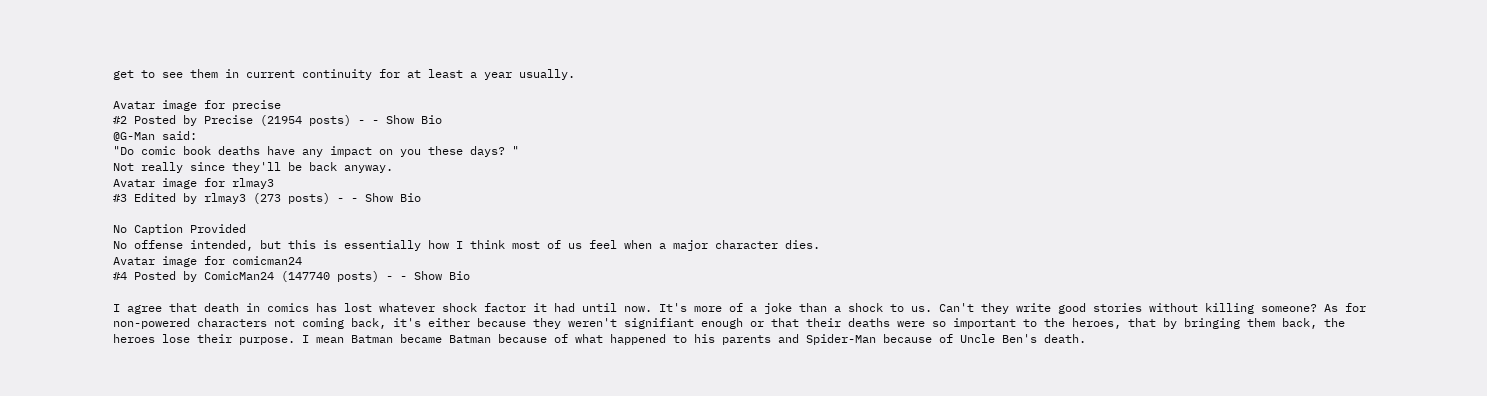get to see them in current continuity for at least a year usually.

Avatar image for precise
#2 Posted by Precise (21954 posts) - - Show Bio
@G-Man said:
"Do comic book deaths have any impact on you these days? "
Not really since they'll be back anyway.
Avatar image for rlmay3
#3 Edited by rlmay3 (273 posts) - - Show Bio

No Caption Provided
No offense intended, but this is essentially how I think most of us feel when a major character dies.
Avatar image for comicman24
#4 Posted by ComicMan24 (147740 posts) - - Show Bio

I agree that death in comics has lost whatever shock factor it had until now. It's more of a joke than a shock to us. Can't they write good stories without killing someone? As for non-powered characters not coming back, it's either because they weren't signifiant enough or that their deaths were so important to the heroes, that by bringing them back, the heroes lose their purpose. I mean Batman became Batman because of what happened to his parents and Spider-Man because of Uncle Ben's death.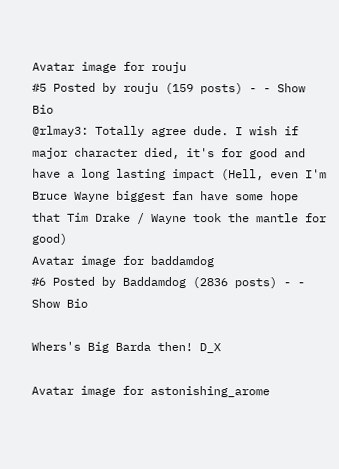Avatar image for rouju
#5 Posted by rouju (159 posts) - - Show Bio
@rlmay3: Totally agree dude. I wish if major character died, it's for good and have a long lasting impact (Hell, even I'm Bruce Wayne biggest fan have some hope that Tim Drake / Wayne took the mantle for good)
Avatar image for baddamdog
#6 Posted by Baddamdog (2836 posts) - - Show Bio

Whers's Big Barda then! D_X

Avatar image for astonishing_arome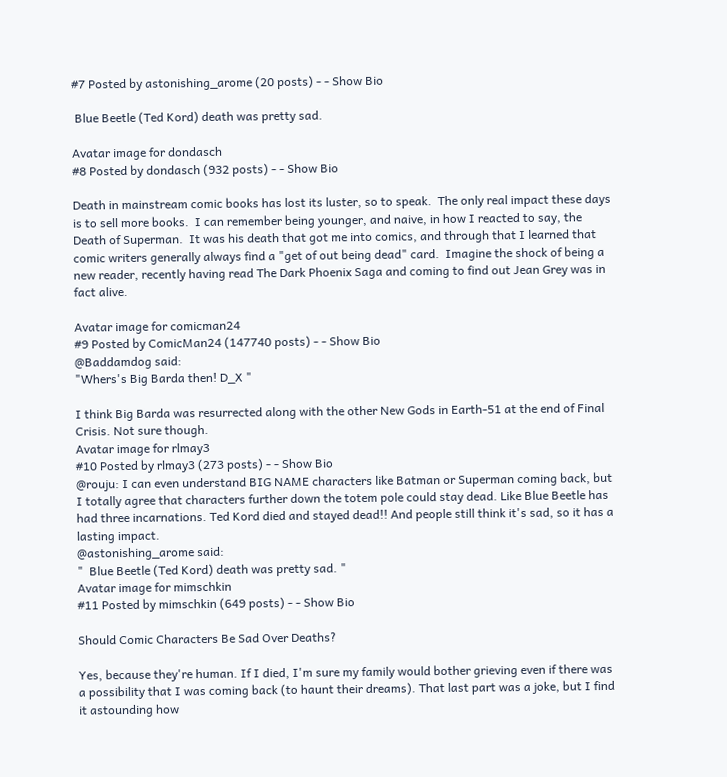#7 Posted by astonishing_arome (20 posts) - - Show Bio

 Blue Beetle (Ted Kord) death was pretty sad.

Avatar image for dondasch
#8 Posted by dondasch (932 posts) - - Show Bio

Death in mainstream comic books has lost its luster, so to speak.  The only real impact these days is to sell more books.  I can remember being younger, and naive, in how I reacted to say, the Death of Superman.  It was his death that got me into comics, and through that I learned that comic writers generally always find a "get of out being dead" card.  Imagine the shock of being a new reader, recently having read The Dark Phoenix Saga and coming to find out Jean Grey was in fact alive.

Avatar image for comicman24
#9 Posted by ComicMan24 (147740 posts) - - Show Bio
@Baddamdog said:
"Whers's Big Barda then! D_X "

I think Big Barda was resurrected along with the other New Gods in Earth-51 at the end of Final Crisis. Not sure though.
Avatar image for rlmay3
#10 Posted by rlmay3 (273 posts) - - Show Bio
@rouju: I can even understand BIG NAME characters like Batman or Superman coming back, but I totally agree that characters further down the totem pole could stay dead. Like Blue Beetle has had three incarnations. Ted Kord died and stayed dead!! And people still think it's sad, so it has a lasting impact.
@astonishing_arome said:
"  Blue Beetle (Ted Kord) death was pretty sad. "
Avatar image for mimschkin
#11 Posted by mimschkin (649 posts) - - Show Bio

Should Comic Characters Be Sad Over Deaths?

Yes, because they're human. If I died, I'm sure my family would bother grieving even if there was a possibility that I was coming back (to haunt their dreams). That last part was a joke, but I find it astounding how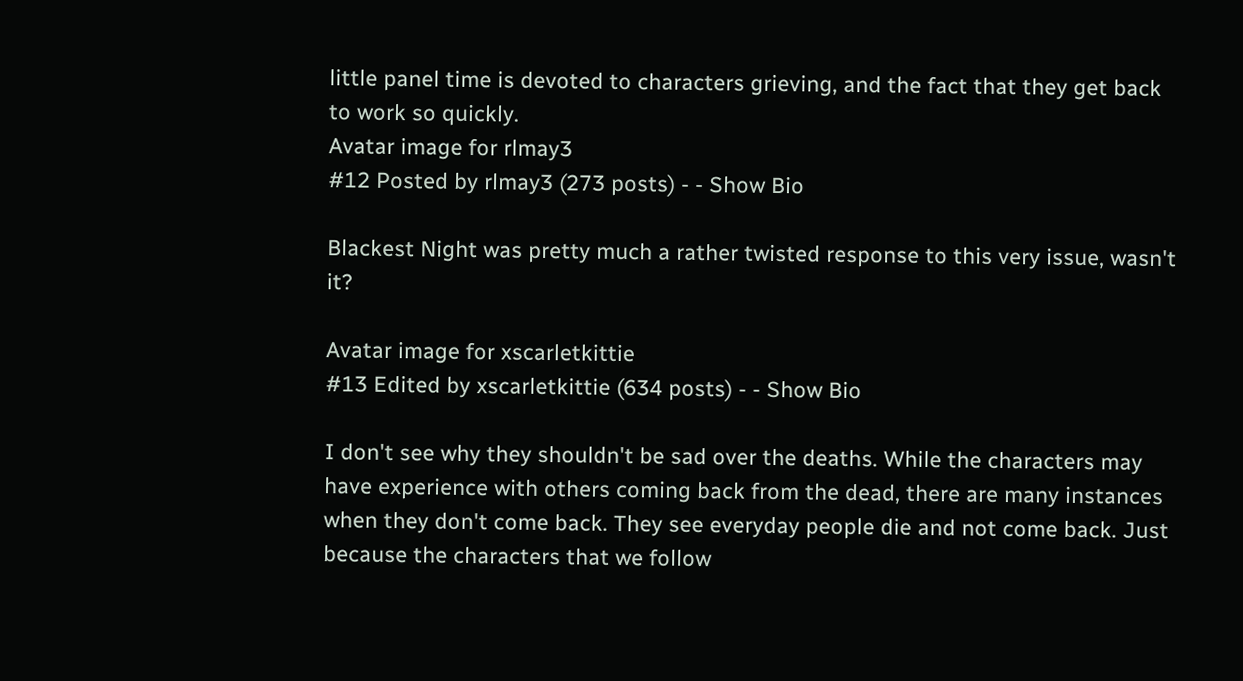little panel time is devoted to characters grieving, and the fact that they get back to work so quickly.
Avatar image for rlmay3
#12 Posted by rlmay3 (273 posts) - - Show Bio

Blackest Night was pretty much a rather twisted response to this very issue, wasn't it?

Avatar image for xscarletkittie
#13 Edited by xscarletkittie (634 posts) - - Show Bio

I don't see why they shouldn't be sad over the deaths. While the characters may have experience with others coming back from the dead, there are many instances when they don't come back. They see everyday people die and not come back. Just because the characters that we follow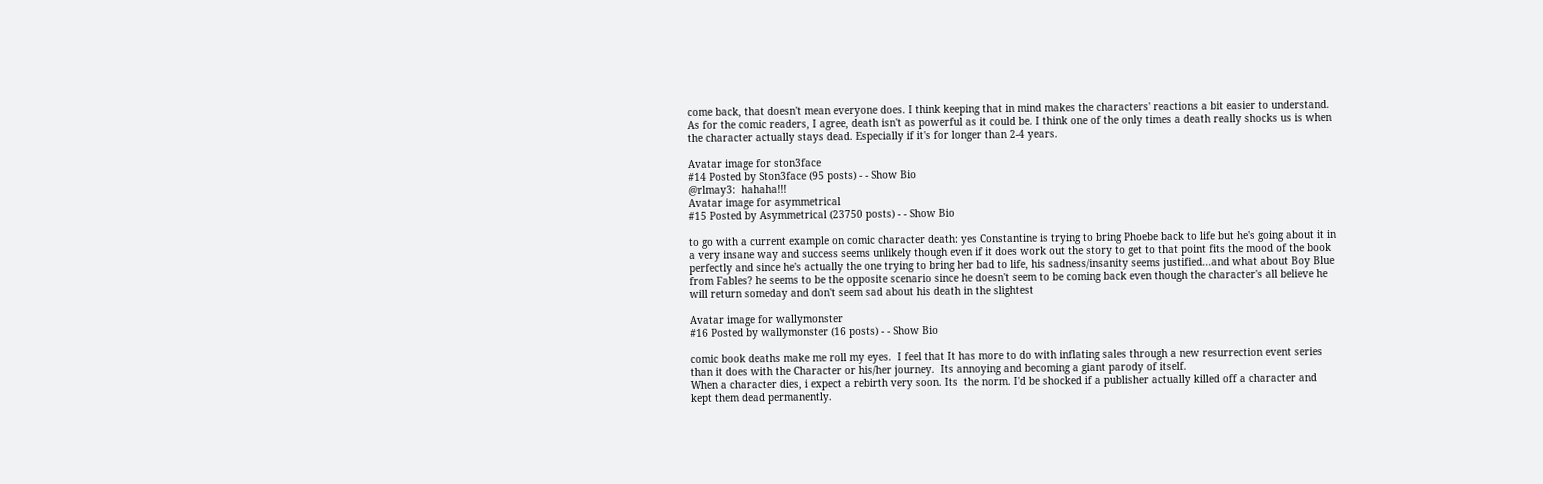come back, that doesn't mean everyone does. I think keeping that in mind makes the characters' reactions a bit easier to understand.
As for the comic readers, I agree, death isn't as powerful as it could be. I think one of the only times a death really shocks us is when the character actually stays dead. Especially if it's for longer than 2-4 years.

Avatar image for ston3face
#14 Posted by Ston3face (95 posts) - - Show Bio
@rlmay3:  hahaha!!!
Avatar image for asymmetrical
#15 Posted by Asymmetrical (23750 posts) - - Show Bio

to go with a current example on comic character death: yes Constantine is trying to bring Phoebe back to life but he's going about it in a very insane way and success seems unlikely though even if it does work out the story to get to that point fits the mood of the book perfectly and since he's actually the one trying to bring her bad to life, his sadness/insanity seems justified...and what about Boy Blue from Fables? he seems to be the opposite scenario since he doesn't seem to be coming back even though the character's all believe he will return someday and don't seem sad about his death in the slightest

Avatar image for wallymonster
#16 Posted by wallymonster (16 posts) - - Show Bio

comic book deaths make me roll my eyes.  I feel that It has more to do with inflating sales through a new resurrection event series than it does with the Character or his/her journey.  Its annoying and becoming a giant parody of itself.
When a character dies, i expect a rebirth very soon. Its  the norm. I'd be shocked if a publisher actually killed off a character and kept them dead permanently.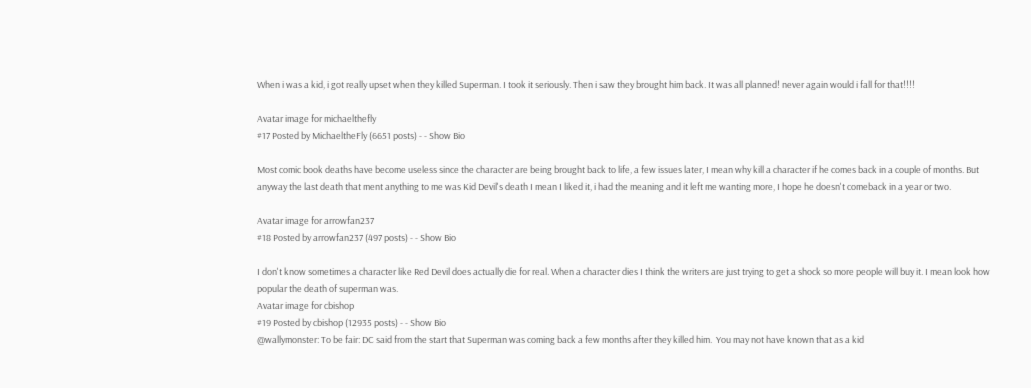When i was a kid, i got really upset when they killed Superman. I took it seriously. Then i saw they brought him back. It was all planned! never again would i fall for that!!!!

Avatar image for michaelthefly
#17 Posted by MichaeltheFly (6651 posts) - - Show Bio

Most comic book deaths have become useless since the character are being brought back to life, a few issues later, I mean why kill a character if he comes back in a couple of months. But anyway the last death that ment anything to me was Kid Devil's death I mean I liked it, i had the meaning and it left me wanting more, I hope he doesn't comeback in a year or two.

Avatar image for arrowfan237
#18 Posted by arrowfan237 (497 posts) - - Show Bio

I don't know sometimes a character like Red Devil does actually die for real. When a character dies I think the writers are just trying to get a shock so more people will buy it. I mean look how popular the death of superman was.
Avatar image for cbishop
#19 Posted by cbishop (12935 posts) - - Show Bio
@wallymonster: To be fair: DC said from the start that Superman was coming back a few months after they killed him.  You may not have known that as a kid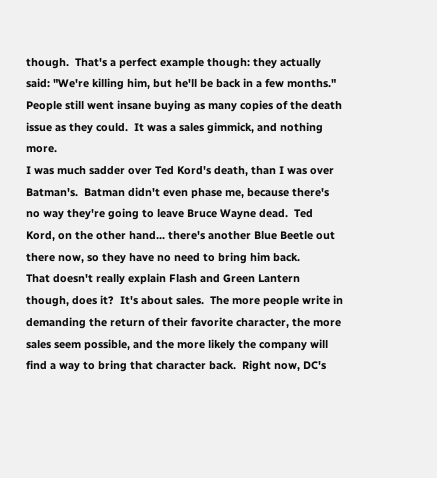though.  That's a perfect example though: they actually said: "We're killing him, but he'll be back in a few months."  People still went insane buying as many copies of the death issue as they could.  It was a sales gimmick, and nothing more.
I was much sadder over Ted Kord's death, than I was over Batman's.  Batman didn't even phase me, because there's no way they're going to leave Bruce Wayne dead.  Ted Kord, on the other hand... there's another Blue Beetle out there now, so they have no need to bring him back.
That doesn't really explain Flash and Green Lantern though, does it?  It's about sales.  The more people write in demanding the return of their favorite character, the more sales seem possible, and the more likely the company will find a way to bring that character back.  Right now, DC's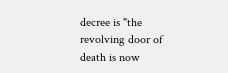decree is "the revolving door of death is now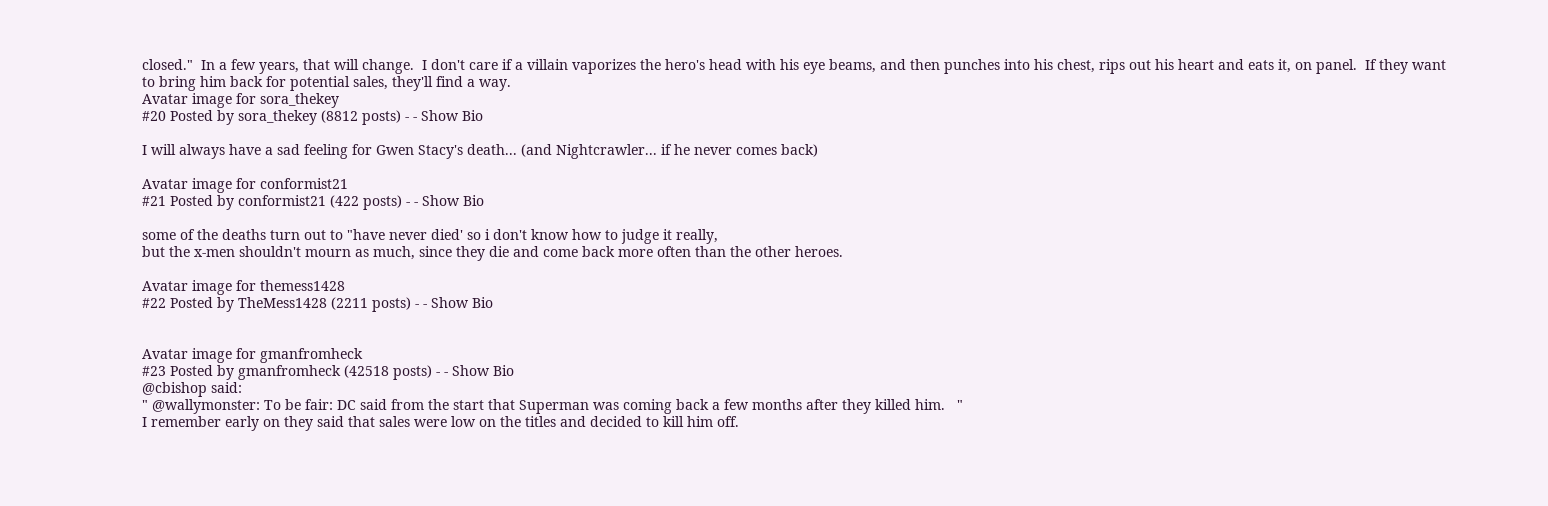closed."  In a few years, that will change.  I don't care if a villain vaporizes the hero's head with his eye beams, and then punches into his chest, rips out his heart and eats it, on panel.  If they want to bring him back for potential sales, they'll find a way.
Avatar image for sora_thekey
#20 Posted by sora_thekey (8812 posts) - - Show Bio

I will always have a sad feeling for Gwen Stacy's death... (and Nightcrawler... if he never comes back)

Avatar image for conformist21
#21 Posted by conformist21 (422 posts) - - Show Bio

some of the deaths turn out to "have never died' so i don't know how to judge it really,
but the x-men shouldn't mourn as much, since they die and come back more often than the other heroes.

Avatar image for themess1428
#22 Posted by TheMess1428 (2211 posts) - - Show Bio


Avatar image for gmanfromheck
#23 Posted by gmanfromheck (42518 posts) - - Show Bio
@cbishop said:
" @wallymonster: To be fair: DC said from the start that Superman was coming back a few months after they killed him.   "
I remember early on they said that sales were low on the titles and decided to kill him off.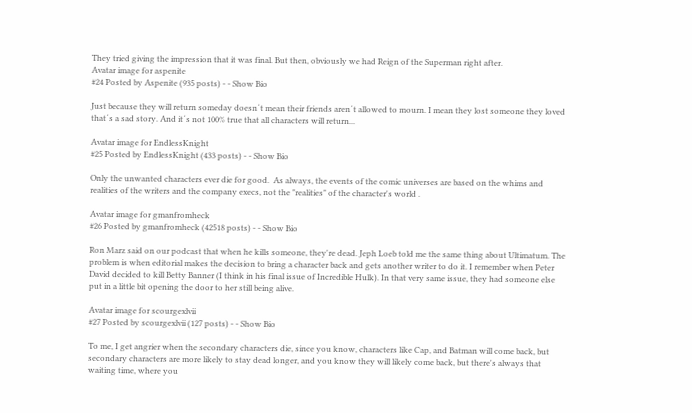They tried giving the impression that it was final. But then, obviously we had Reign of the Superman right after.
Avatar image for aspenite
#24 Posted by Aspenite (935 posts) - - Show Bio

Just because they will return someday doesn´t mean their friends aren´t allowed to mourn. I mean they lost someone they loved that´s a sad story. And it´s not 100% true that all characters will return...

Avatar image for EndlessKnight
#25 Posted by EndlessKnight (433 posts) - - Show Bio

Only the unwanted characters ever die for good.  As always, the events of the comic universes are based on the whims and realities of the writers and the company execs, not the "realities" of the character's world .

Avatar image for gmanfromheck
#26 Posted by gmanfromheck (42518 posts) - - Show Bio

Ron Marz said on our podcast that when he kills someone, they're dead. Jeph Loeb told me the same thing about Ultimatum. The problem is when editorial makes the decision to bring a character back and gets another writer to do it. I remember when Peter David decided to kill Betty Banner (I think in his final issue of Incredible Hulk). In that very same issue, they had someone else put in a little bit opening the door to her still being alive.

Avatar image for scourgexlvii
#27 Posted by scourgexlvii (127 posts) - - Show Bio

To me, I get angrier when the secondary characters die, since you know, characters like Cap, and Batman will come back, but secondary characters are more likely to stay dead longer, and you know they will likely come back, but there's always that waiting time, where you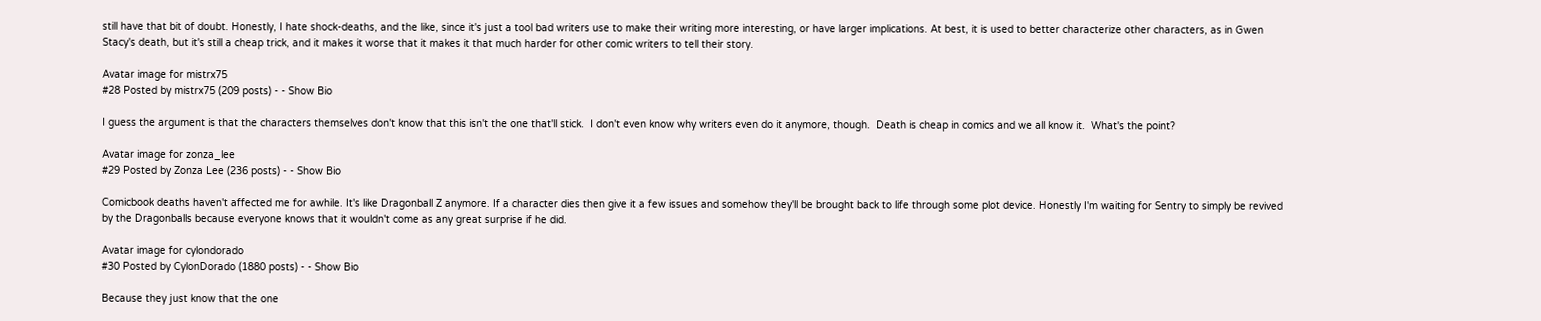still have that bit of doubt. Honestly, I hate shock-deaths, and the like, since it's just a tool bad writers use to make their writing more interesting, or have larger implications. At best, it is used to better characterize other characters, as in Gwen Stacy's death, but it's still a cheap trick, and it makes it worse that it makes it that much harder for other comic writers to tell their story.

Avatar image for mistrx75
#28 Posted by mistrx75 (209 posts) - - Show Bio

I guess the argument is that the characters themselves don't know that this isn't the one that'll stick.  I don't even know why writers even do it anymore, though.  Death is cheap in comics and we all know it.  What's the point?

Avatar image for zonza_lee
#29 Posted by Zonza Lee (236 posts) - - Show Bio

Comicbook deaths haven't affected me for awhile. It's like Dragonball Z anymore. If a character dies then give it a few issues and somehow they'll be brought back to life through some plot device. Honestly I'm waiting for Sentry to simply be revived by the Dragonballs because everyone knows that it wouldn't come as any great surprise if he did.

Avatar image for cylondorado
#30 Posted by CylonDorado (1880 posts) - - Show Bio

Because they just know that the one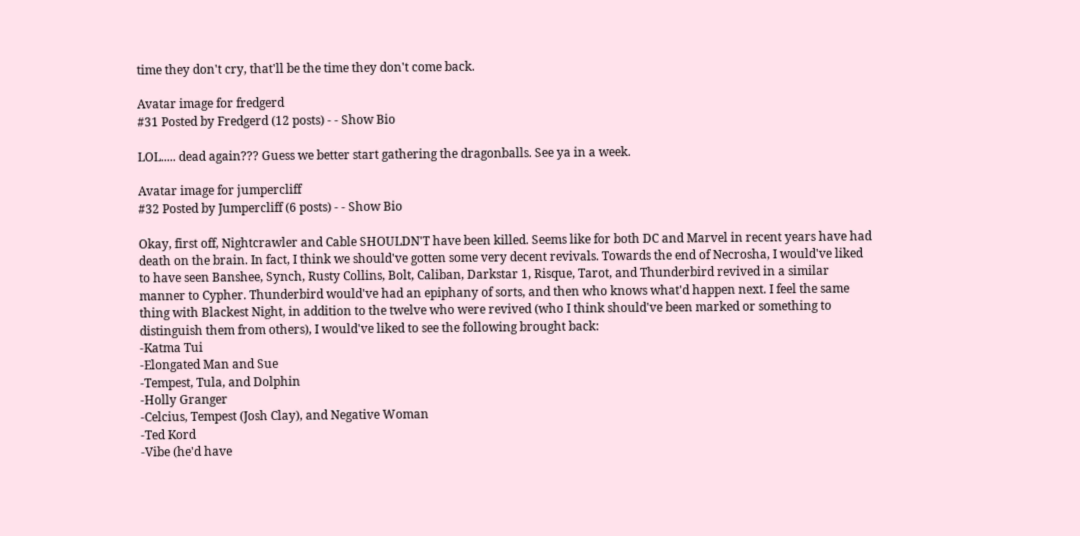time they don't cry, that'll be the time they don't come back.

Avatar image for fredgerd
#31 Posted by Fredgerd (12 posts) - - Show Bio

LOL..... dead again??? Guess we better start gathering the dragonballs. See ya in a week.

Avatar image for jumpercliff
#32 Posted by Jumpercliff (6 posts) - - Show Bio

Okay, first off, Nightcrawler and Cable SHOULDN'T have been killed. Seems like for both DC and Marvel in recent years have had death on the brain. In fact, I think we should've gotten some very decent revivals. Towards the end of Necrosha, I would've liked to have seen Banshee, Synch, Rusty Collins, Bolt, Caliban, Darkstar 1, Risque, Tarot, and Thunderbird revived in a similar manner to Cypher. Thunderbird would've had an epiphany of sorts, and then who knows what'd happen next. I feel the same thing with Blackest Night, in addition to the twelve who were revived (who I think should've been marked or something to distinguish them from others), I would've liked to see the following brought back:
-Katma Tui
-Elongated Man and Sue
-Tempest, Tula, and Dolphin
-Holly Granger
-Celcius, Tempest (Josh Clay), and Negative Woman
-Ted Kord
-Vibe (he'd have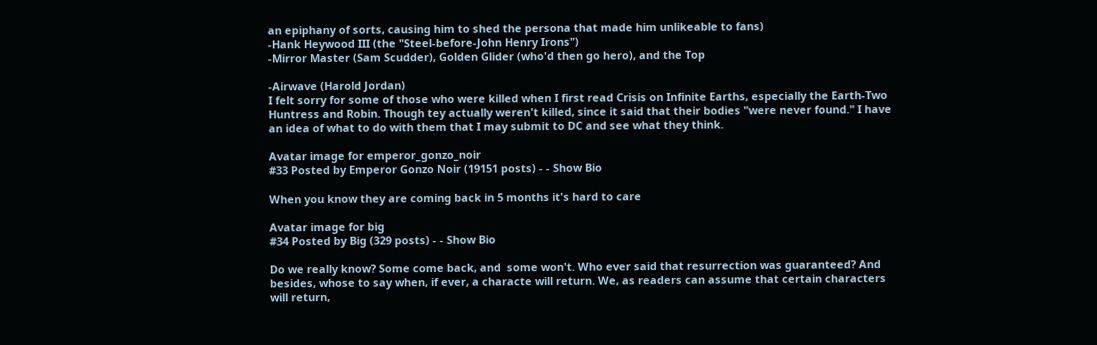an epiphany of sorts, causing him to shed the persona that made him unlikeable to fans)
-Hank Heywood III (the "Steel-before-John Henry Irons")
-Mirror Master (Sam Scudder), Golden Glider (who'd then go hero), and the Top

-Airwave (Harold Jordan)
I felt sorry for some of those who were killed when I first read Crisis on Infinite Earths, especially the Earth-Two Huntress and Robin. Though tey actually weren't killed, since it said that their bodies "were never found." I have an idea of what to do with them that I may submit to DC and see what they think.

Avatar image for emperor_gonzo_noir
#33 Posted by Emperor Gonzo Noir (19151 posts) - - Show Bio

When you know they are coming back in 5 months it's hard to care

Avatar image for big
#34 Posted by Big (329 posts) - - Show Bio

Do we really know? Some come back, and  some won't. Who ever said that resurrection was guaranteed? And besides, whose to say when, if ever, a characte will return. We, as readers can assume that certain characters will return,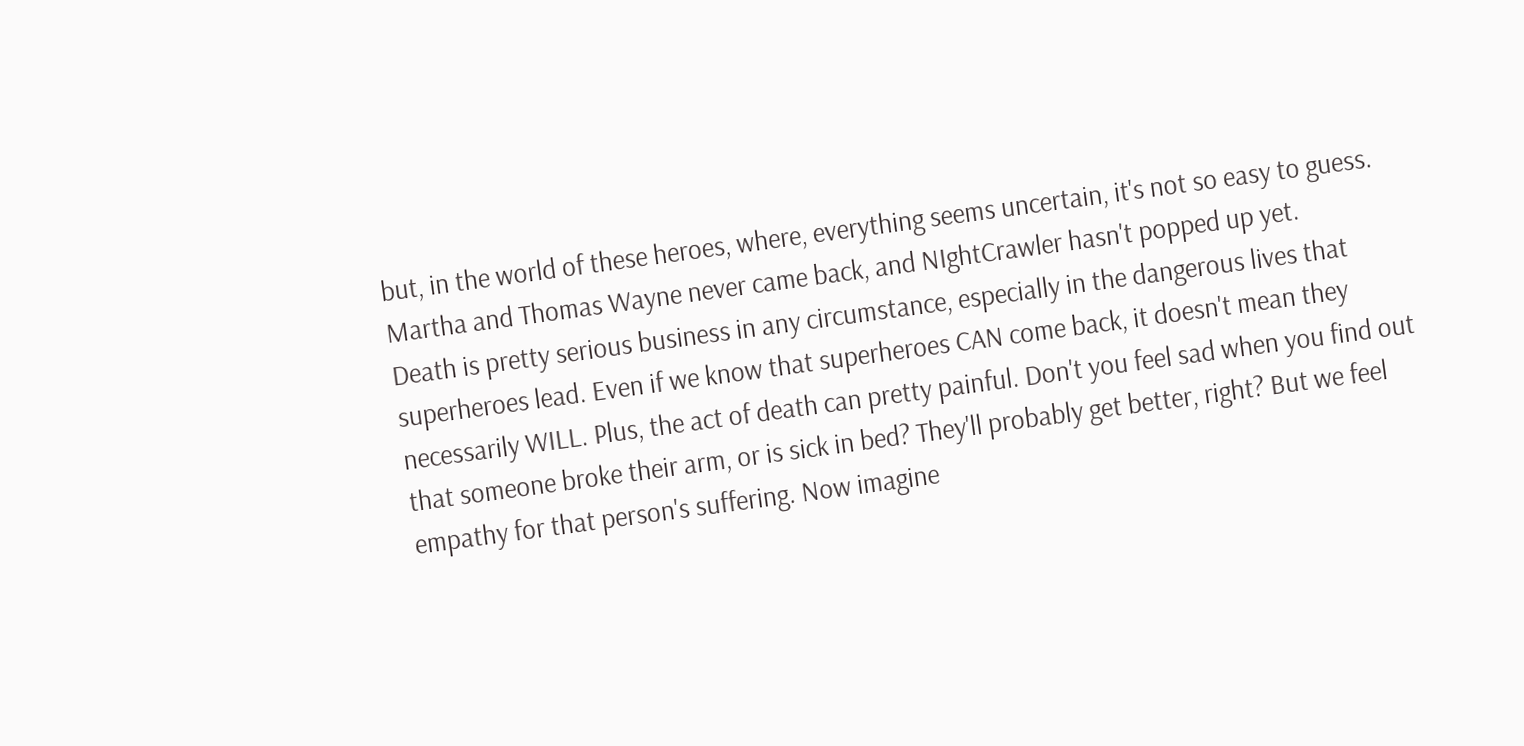but, in the world of these heroes, where, everything seems uncertain, it's not so easy to guess. Martha and Thomas Wayne never came back, and NIghtCrawler hasn't popped up yet.
Death is pretty serious business in any circumstance, especially in the dangerous lives that superheroes lead. Even if we know that superheroes CAN come back, it doesn't mean they necessarily WILL. Plus, the act of death can pretty painful. Don't you feel sad when you find out that someone broke their arm, or is sick in bed? They'll probably get better, right? But we feel empathy for that person's suffering. Now imagine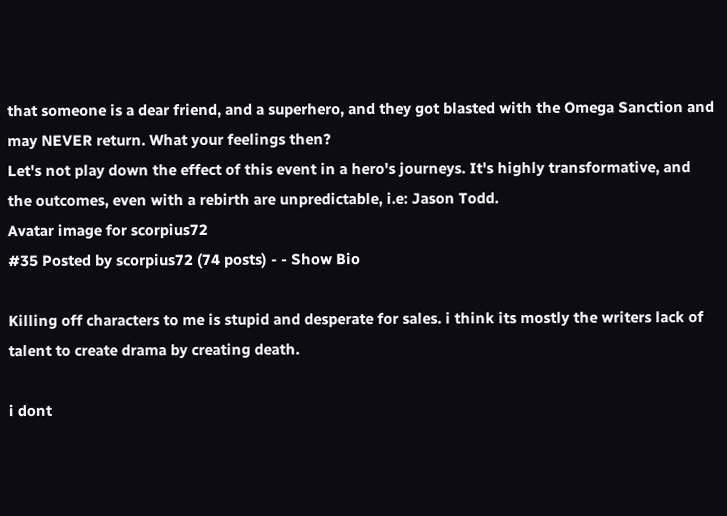that someone is a dear friend, and a superhero, and they got blasted with the Omega Sanction and may NEVER return. What your feelings then?
Let's not play down the effect of this event in a hero's journeys. It's highly transformative, and the outcomes, even with a rebirth are unpredictable, i.e: Jason Todd.
Avatar image for scorpius72
#35 Posted by scorpius72 (74 posts) - - Show Bio

Killing off characters to me is stupid and desperate for sales. i think its mostly the writers lack of talent to create drama by creating death.

i dont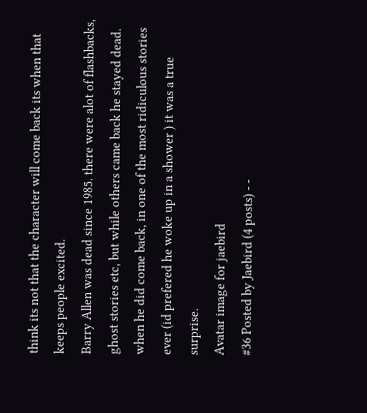think its not that the character will come back its when that keeps people excited.
Barry Allen was dead since 1985. there were alot of flashbacks, ghost stories etc, but while others came back he stayed dead. when he did come back, in one of the most ridiculous stories ever (id prefered he woke up in a shower ) it was a true surprise.
Avatar image for jaebird
#36 Posted by Jaebird (4 posts) - -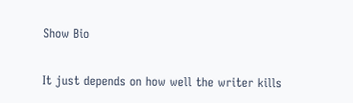Show Bio

It just depends on how well the writer kills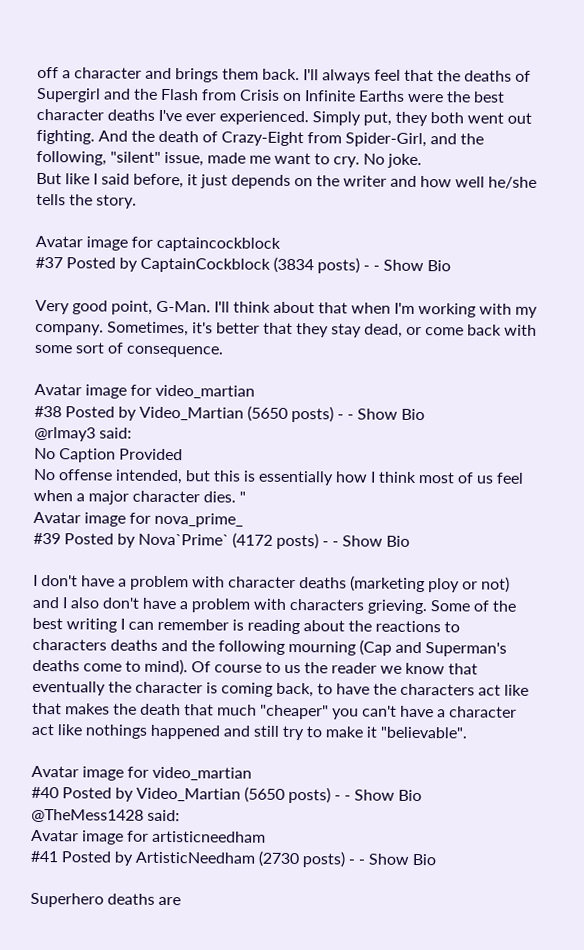off a character and brings them back. I'll always feel that the deaths of Supergirl and the Flash from Crisis on Infinite Earths were the best character deaths I've ever experienced. Simply put, they both went out fighting. And the death of Crazy-Eight from Spider-Girl, and the following, "silent" issue, made me want to cry. No joke.
But like I said before, it just depends on the writer and how well he/she tells the story.

Avatar image for captaincockblock
#37 Posted by CaptainCockblock (3834 posts) - - Show Bio

Very good point, G-Man. I'll think about that when I'm working with my company. Sometimes, it's better that they stay dead, or come back with some sort of consequence.

Avatar image for video_martian
#38 Posted by Video_Martian (5650 posts) - - Show Bio
@rlmay3 said:
No Caption Provided
No offense intended, but this is essentially how I think most of us feel when a major character dies. "
Avatar image for nova_prime_
#39 Posted by Nova`Prime` (4172 posts) - - Show Bio

I don't have a problem with character deaths (marketing ploy or not) and I also don't have a problem with characters grieving. Some of the best writing I can remember is reading about the reactions to characters deaths and the following mourning (Cap and Superman's deaths come to mind). Of course to us the reader we know that eventually the character is coming back, to have the characters act like that makes the death that much "cheaper" you can't have a character act like nothings happened and still try to make it "believable".

Avatar image for video_martian
#40 Posted by Video_Martian (5650 posts) - - Show Bio
@TheMess1428 said:
Avatar image for artisticneedham
#41 Posted by ArtisticNeedham (2730 posts) - - Show Bio

Superhero deaths are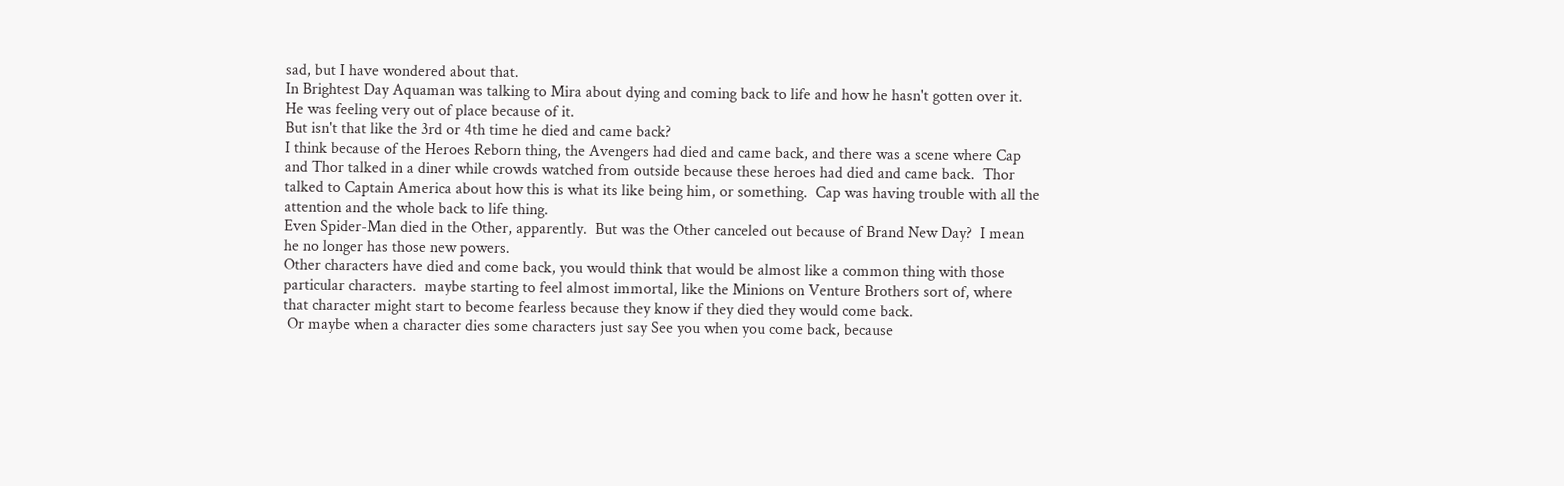sad, but I have wondered about that.
In Brightest Day Aquaman was talking to Mira about dying and coming back to life and how he hasn't gotten over it.  He was feeling very out of place because of it.
But isn't that like the 3rd or 4th time he died and came back?
I think because of the Heroes Reborn thing, the Avengers had died and came back, and there was a scene where Cap and Thor talked in a diner while crowds watched from outside because these heroes had died and came back.  Thor talked to Captain America about how this is what its like being him, or something.  Cap was having trouble with all the attention and the whole back to life thing.
Even Spider-Man died in the Other, apparently.  But was the Other canceled out because of Brand New Day?  I mean he no longer has those new powers.
Other characters have died and come back, you would think that would be almost like a common thing with those particular characters.  maybe starting to feel almost immortal, like the Minions on Venture Brothers sort of, where that character might start to become fearless because they know if they died they would come back.
 Or maybe when a character dies some characters just say See you when you come back, because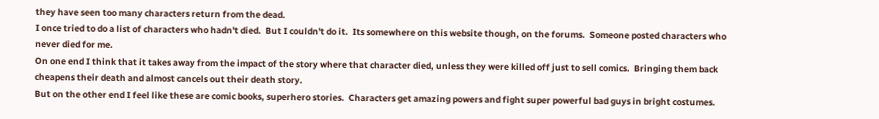they have seen too many characters return from the dead.
I once tried to do a list of characters who hadn't died.  But I couldn't do it.  Its somewhere on this website though, on the forums.  Someone posted characters who never died for me.
On one end I think that it takes away from the impact of the story where that character died, unless they were killed off just to sell comics.  Bringing them back cheapens their death and almost cancels out their death story.
But on the other end I feel like these are comic books, superhero stories.  Characters get amazing powers and fight super powerful bad guys in bright costumes.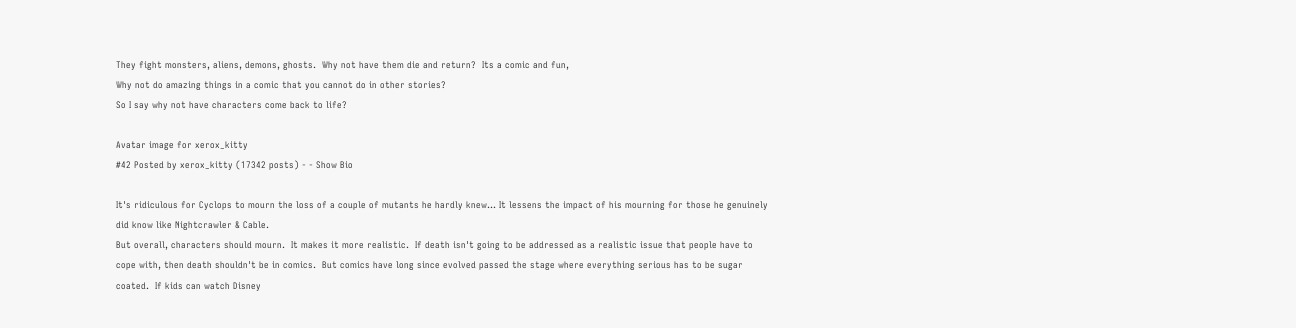They fight monsters, aliens, demons, ghosts.  Why not have them die and return?  Its a comic and fun,
Why not do amazing things in a comic that you cannot do in other stories?
So I say why not have characters come back to life?

Avatar image for xerox_kitty
#42 Posted by xerox_kitty (17342 posts) - - Show Bio

It's ridiculous for Cyclops to mourn the loss of a couple of mutants he hardly knew... It lessens the impact of his mourning for those he genuinely did know like Nightcrawler & Cable.
But overall, characters should mourn.  It makes it more realistic.  If death isn't going to be addressed as a realistic issue that people have to cope with, then death shouldn't be in comics.  But comics have long since evolved passed the stage where everything serious has to be sugar coated.  If kids can watch Disney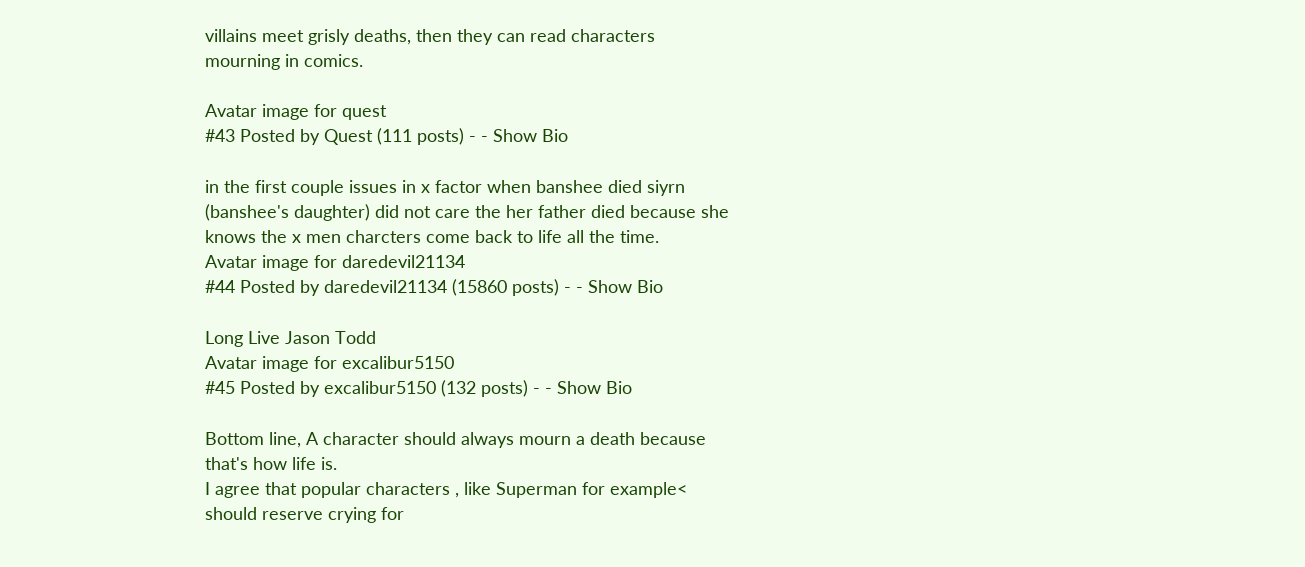villains meet grisly deaths, then they can read characters mourning in comics.

Avatar image for quest
#43 Posted by Quest (111 posts) - - Show Bio

in the first couple issues in x factor when banshee died siyrn (banshee's daughter) did not care the her father died because she knows the x men charcters come back to life all the time.
Avatar image for daredevil21134
#44 Posted by daredevil21134 (15860 posts) - - Show Bio

Long Live Jason Todd
Avatar image for excalibur5150
#45 Posted by excalibur5150 (132 posts) - - Show Bio

Bottom line, A character should always mourn a death because that's how life is.
I agree that popular characters , like Superman for example< should reserve crying for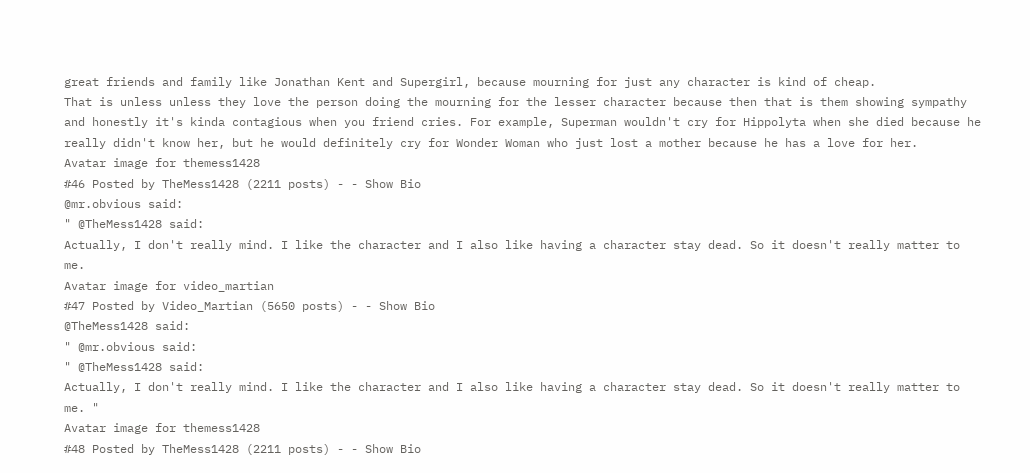great friends and family like Jonathan Kent and Supergirl, because mourning for just any character is kind of cheap.
That is unless unless they love the person doing the mourning for the lesser character because then that is them showing sympathy and honestly it's kinda contagious when you friend cries. For example, Superman wouldn't cry for Hippolyta when she died because he really didn't know her, but he would definitely cry for Wonder Woman who just lost a mother because he has a love for her.
Avatar image for themess1428
#46 Posted by TheMess1428 (2211 posts) - - Show Bio
@mr.obvious said:
" @TheMess1428 said:
Actually, I don't really mind. I like the character and I also like having a character stay dead. So it doesn't really matter to me.
Avatar image for video_martian
#47 Posted by Video_Martian (5650 posts) - - Show Bio
@TheMess1428 said:
" @mr.obvious said:
" @TheMess1428 said:
Actually, I don't really mind. I like the character and I also like having a character stay dead. So it doesn't really matter to me. "
Avatar image for themess1428
#48 Posted by TheMess1428 (2211 posts) - - Show Bio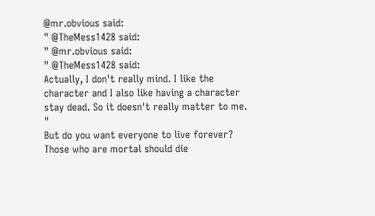@mr.obvious said:
" @TheMess1428 said:
" @mr.obvious said:
" @TheMess1428 said:
Actually, I don't really mind. I like the character and I also like having a character stay dead. So it doesn't really matter to me. "
But do you want everyone to live forever? Those who are mortal should die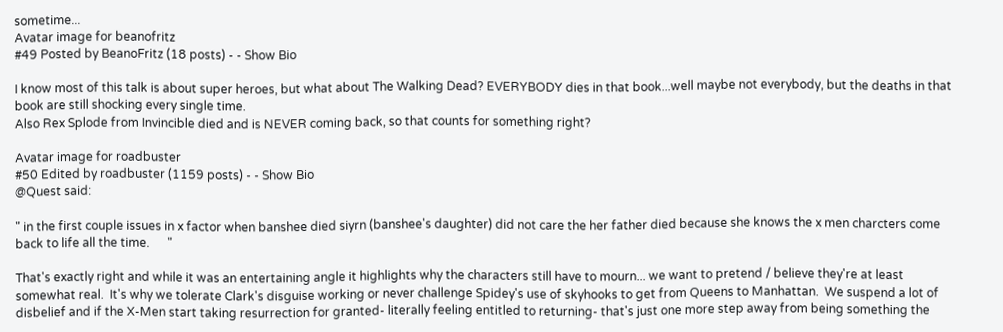sometime...
Avatar image for beanofritz
#49 Posted by BeanoFritz (18 posts) - - Show Bio

I know most of this talk is about super heroes, but what about The Walking Dead? EVERYBODY dies in that book...well maybe not everybody, but the deaths in that book are still shocking every single time.
Also Rex Splode from Invincible died and is NEVER coming back, so that counts for something right?

Avatar image for roadbuster
#50 Edited by roadbuster (1159 posts) - - Show Bio
@Quest said:

" in the first couple issues in x factor when banshee died siyrn (banshee's daughter) did not care the her father died because she knows the x men charcters come back to life all the time.      "

That's exactly right and while it was an entertaining angle it highlights why the characters still have to mourn... we want to pretend / believe they're at least somewhat real.  It's why we tolerate Clark's disguise working or never challenge Spidey's use of skyhooks to get from Queens to Manhattan.  We suspend a lot of disbelief and if the X-Men start taking resurrection for granted- literally feeling entitled to returning- that's just one more step away from being something the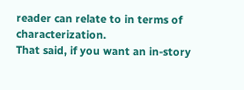reader can relate to in terms of characterization.
That said, if you want an in-story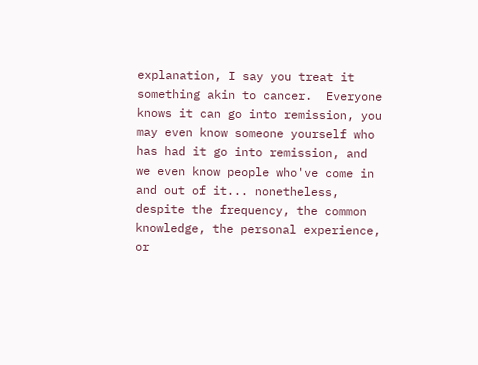explanation, I say you treat it something akin to cancer.  Everyone knows it can go into remission, you may even know someone yourself who has had it go into remission, and we even know people who've come in and out of it... nonetheless, despite the frequency, the common knowledge, the personal experience, or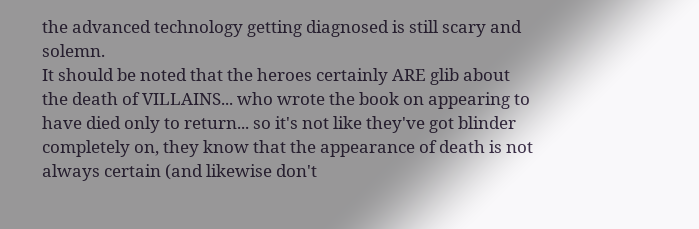the advanced technology getting diagnosed is still scary and solemn.
It should be noted that the heroes certainly ARE glib about the death of VILLAINS... who wrote the book on appearing to have died only to return... so it's not like they've got blinder completely on, they know that the appearance of death is not always certain (and likewise don't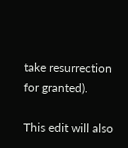take resurrection for granted).

This edit will also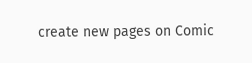create new pages on Comic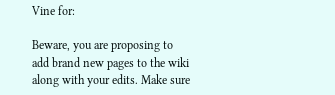Vine for:

Beware, you are proposing to add brand new pages to the wiki along with your edits. Make sure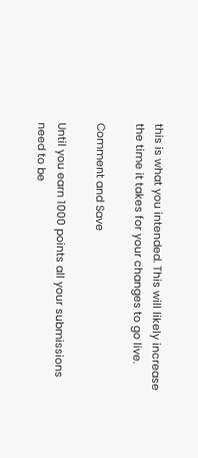this is what you intended. This will likely increase the time it takes for your changes to go live.

Comment and Save

Until you earn 1000 points all your submissions need to be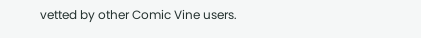vetted by other Comic Vine users.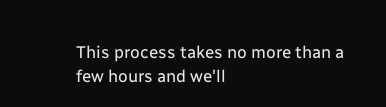This process takes no more than a few hours and we'll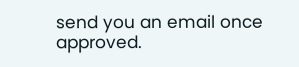send you an email once approved.